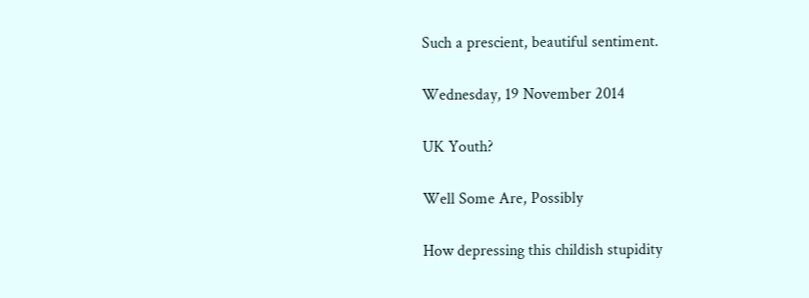Such a prescient, beautiful sentiment.

Wednesday, 19 November 2014

UK Youth?

Well Some Are, Possibly

How depressing this childish stupidity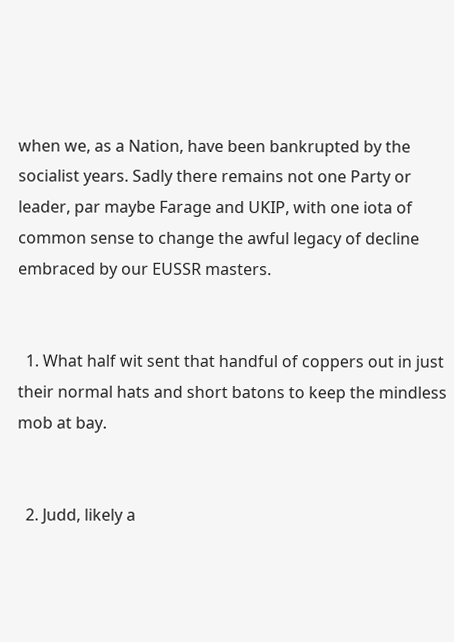when we, as a Nation, have been bankrupted by the socialist years. Sadly there remains not one Party or leader, par maybe Farage and UKIP, with one iota of common sense to change the awful legacy of decline embraced by our EUSSR masters.


  1. What half wit sent that handful of coppers out in just their normal hats and short batons to keep the mindless mob at bay.


  2. Judd, likely a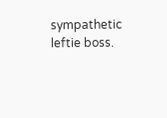sympathetic leftie boss.